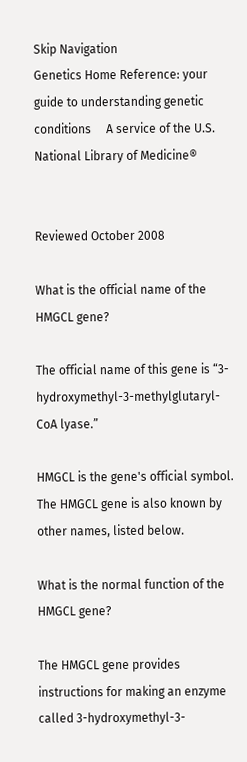Skip Navigation
Genetics Home Reference: your guide to understanding genetic conditions     A service of the U.S. National Library of Medicine®


Reviewed October 2008

What is the official name of the HMGCL gene?

The official name of this gene is “3-hydroxymethyl-3-methylglutaryl-CoA lyase.”

HMGCL is the gene's official symbol. The HMGCL gene is also known by other names, listed below.

What is the normal function of the HMGCL gene?

The HMGCL gene provides instructions for making an enzyme called 3-hydroxymethyl-3-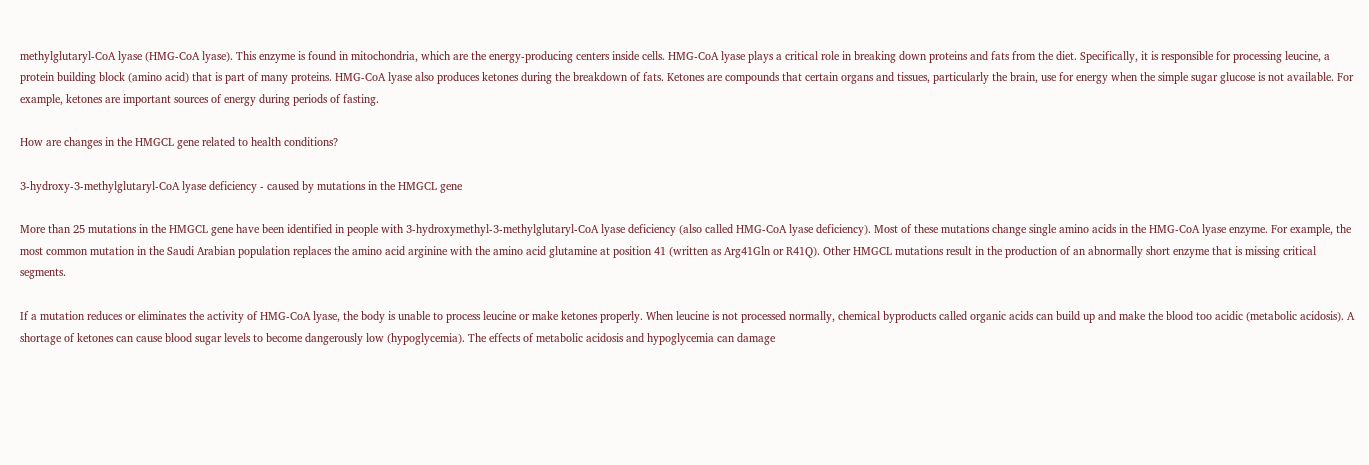methylglutaryl-CoA lyase (HMG-CoA lyase). This enzyme is found in mitochondria, which are the energy-producing centers inside cells. HMG-CoA lyase plays a critical role in breaking down proteins and fats from the diet. Specifically, it is responsible for processing leucine, a protein building block (amino acid) that is part of many proteins. HMG-CoA lyase also produces ketones during the breakdown of fats. Ketones are compounds that certain organs and tissues, particularly the brain, use for energy when the simple sugar glucose is not available. For example, ketones are important sources of energy during periods of fasting.

How are changes in the HMGCL gene related to health conditions?

3-hydroxy-3-methylglutaryl-CoA lyase deficiency - caused by mutations in the HMGCL gene

More than 25 mutations in the HMGCL gene have been identified in people with 3-hydroxymethyl-3-methylglutaryl-CoA lyase deficiency (also called HMG-CoA lyase deficiency). Most of these mutations change single amino acids in the HMG-CoA lyase enzyme. For example, the most common mutation in the Saudi Arabian population replaces the amino acid arginine with the amino acid glutamine at position 41 (written as Arg41Gln or R41Q). Other HMGCL mutations result in the production of an abnormally short enzyme that is missing critical segments.

If a mutation reduces or eliminates the activity of HMG-CoA lyase, the body is unable to process leucine or make ketones properly. When leucine is not processed normally, chemical byproducts called organic acids can build up and make the blood too acidic (metabolic acidosis). A shortage of ketones can cause blood sugar levels to become dangerously low (hypoglycemia). The effects of metabolic acidosis and hypoglycemia can damage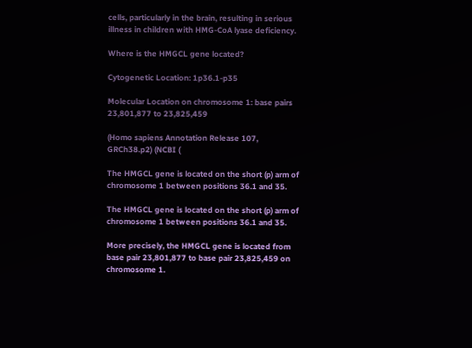cells, particularly in the brain, resulting in serious illness in children with HMG-CoA lyase deficiency.

Where is the HMGCL gene located?

Cytogenetic Location: 1p36.1-p35

Molecular Location on chromosome 1: base pairs 23,801,877 to 23,825,459

(Homo sapiens Annotation Release 107, GRCh38.p2) (NCBI (

The HMGCL gene is located on the short (p) arm of chromosome 1 between positions 36.1 and 35.

The HMGCL gene is located on the short (p) arm of chromosome 1 between positions 36.1 and 35.

More precisely, the HMGCL gene is located from base pair 23,801,877 to base pair 23,825,459 on chromosome 1.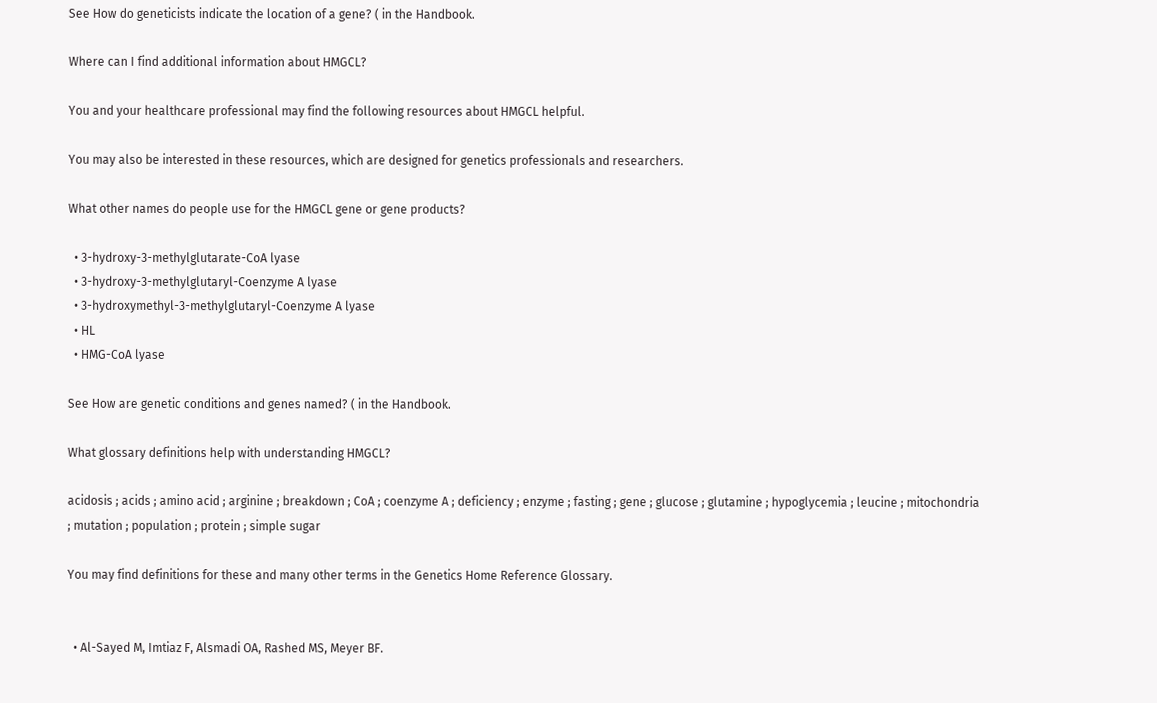See How do geneticists indicate the location of a gene? ( in the Handbook.

Where can I find additional information about HMGCL?

You and your healthcare professional may find the following resources about HMGCL helpful.

You may also be interested in these resources, which are designed for genetics professionals and researchers.

What other names do people use for the HMGCL gene or gene products?

  • 3-hydroxy-3-methylglutarate-CoA lyase
  • 3-hydroxy-3-methylglutaryl-Coenzyme A lyase
  • 3-hydroxymethyl-3-methylglutaryl-Coenzyme A lyase
  • HL
  • HMG-CoA lyase

See How are genetic conditions and genes named? ( in the Handbook.

What glossary definitions help with understanding HMGCL?

acidosis ; acids ; amino acid ; arginine ; breakdown ; CoA ; coenzyme A ; deficiency ; enzyme ; fasting ; gene ; glucose ; glutamine ; hypoglycemia ; leucine ; mitochondria ; mutation ; population ; protein ; simple sugar

You may find definitions for these and many other terms in the Genetics Home Reference Glossary.


  • Al-Sayed M, Imtiaz F, Alsmadi OA, Rashed MS, Meyer BF.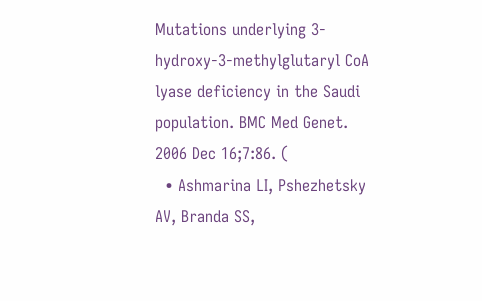Mutations underlying 3-hydroxy-3-methylglutaryl CoA lyase deficiency in the Saudi population. BMC Med Genet. 2006 Dec 16;7:86. (
  • Ashmarina LI, Pshezhetsky AV, Branda SS,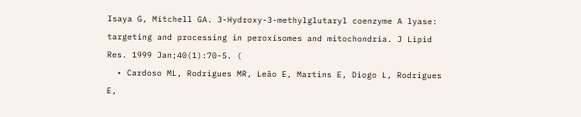Isaya G, Mitchell GA. 3-Hydroxy-3-methylglutaryl coenzyme A lyase: targeting and processing in peroxisomes and mitochondria. J Lipid Res. 1999 Jan;40(1):70-5. (
  • Cardoso ML, Rodrigues MR, Leão E, Martins E, Diogo L, Rodrigues E,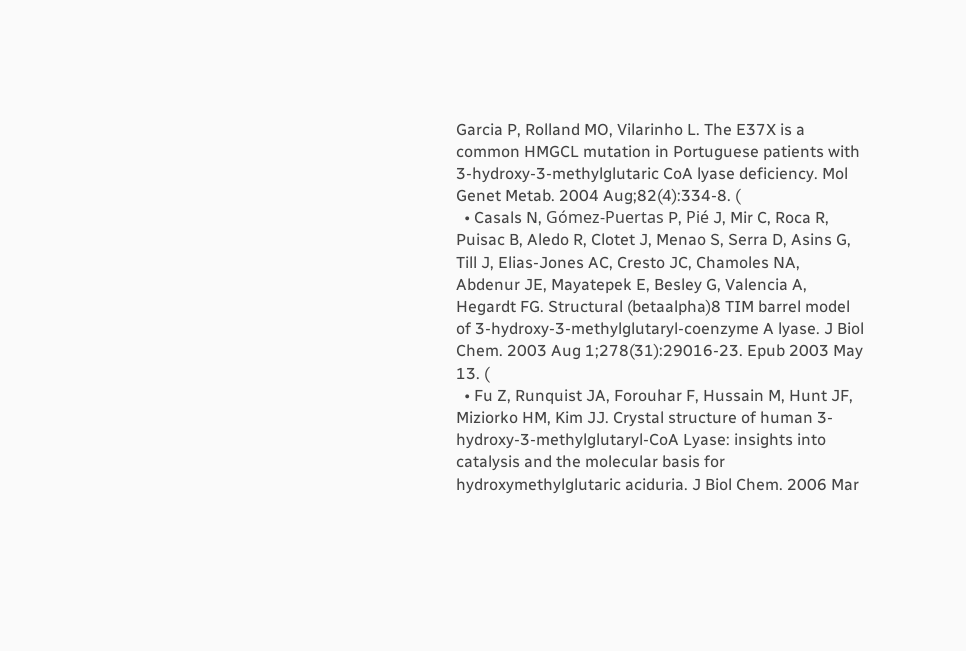Garcia P, Rolland MO, Vilarinho L. The E37X is a common HMGCL mutation in Portuguese patients with 3-hydroxy-3-methylglutaric CoA lyase deficiency. Mol Genet Metab. 2004 Aug;82(4):334-8. (
  • Casals N, Gómez-Puertas P, Pié J, Mir C, Roca R, Puisac B, Aledo R, Clotet J, Menao S, Serra D, Asins G, Till J, Elias-Jones AC, Cresto JC, Chamoles NA, Abdenur JE, Mayatepek E, Besley G, Valencia A, Hegardt FG. Structural (betaalpha)8 TIM barrel model of 3-hydroxy-3-methylglutaryl-coenzyme A lyase. J Biol Chem. 2003 Aug 1;278(31):29016-23. Epub 2003 May 13. (
  • Fu Z, Runquist JA, Forouhar F, Hussain M, Hunt JF, Miziorko HM, Kim JJ. Crystal structure of human 3-hydroxy-3-methylglutaryl-CoA Lyase: insights into catalysis and the molecular basis for hydroxymethylglutaric aciduria. J Biol Chem. 2006 Mar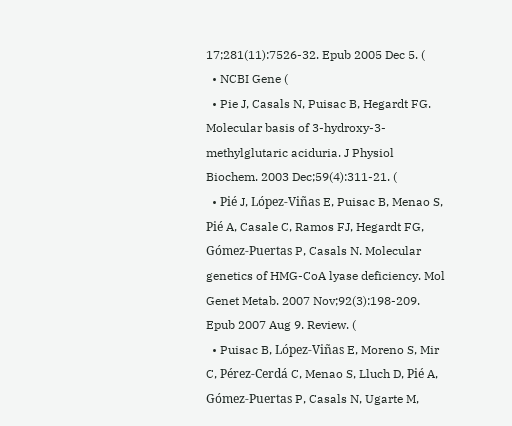17;281(11):7526-32. Epub 2005 Dec 5. (
  • NCBI Gene (
  • Pie J, Casals N, Puisac B, Hegardt FG. Molecular basis of 3-hydroxy-3-methylglutaric aciduria. J Physiol Biochem. 2003 Dec;59(4):311-21. (
  • Pié J, López-Viñas E, Puisac B, Menao S, Pié A, Casale C, Ramos FJ, Hegardt FG, Gómez-Puertas P, Casals N. Molecular genetics of HMG-CoA lyase deficiency. Mol Genet Metab. 2007 Nov;92(3):198-209. Epub 2007 Aug 9. Review. (
  • Puisac B, López-Viñas E, Moreno S, Mir C, Pérez-Cerdá C, Menao S, Lluch D, Pié A, Gómez-Puertas P, Casals N, Ugarte M,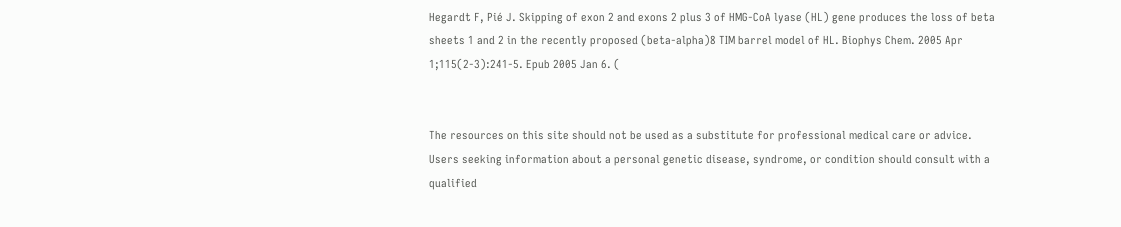Hegardt F, Pié J. Skipping of exon 2 and exons 2 plus 3 of HMG-CoA lyase (HL) gene produces the loss of beta sheets 1 and 2 in the recently proposed (beta-alpha)8 TIM barrel model of HL. Biophys Chem. 2005 Apr 1;115(2-3):241-5. Epub 2005 Jan 6. (


The resources on this site should not be used as a substitute for professional medical care or advice. Users seeking information about a personal genetic disease, syndrome, or condition should consult with a qualified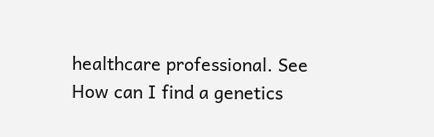healthcare professional. See How can I find a genetics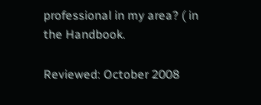professional in my area? ( in the Handbook.

Reviewed: October 2008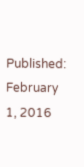Published: February 1, 2016